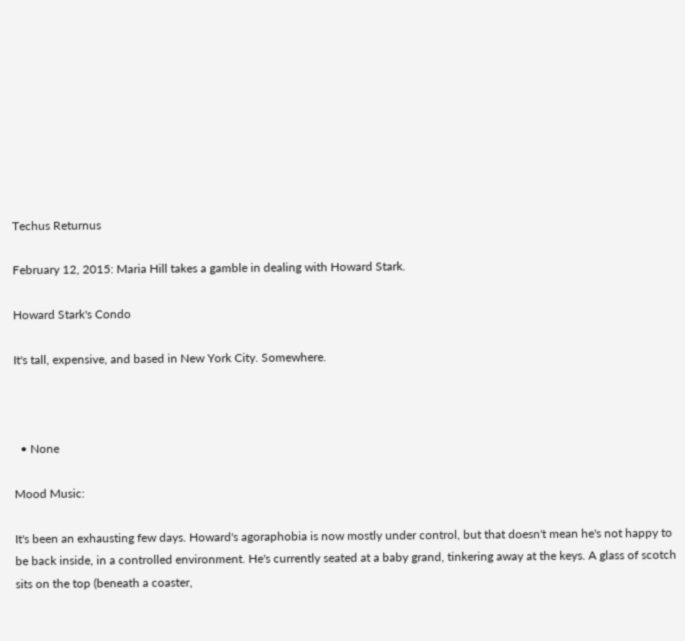Techus Returnus

February 12, 2015: Maria Hill takes a gamble in dealing with Howard Stark.

Howard Stark's Condo

It's tall, expensive, and based in New York City. Somewhere.



  • None

Mood Music:

It's been an exhausting few days. Howard's agoraphobia is now mostly under control, but that doesn't mean he's not happy to be back inside, in a controlled environment. He's currently seated at a baby grand, tinkering away at the keys. A glass of scotch sits on the top (beneath a coaster,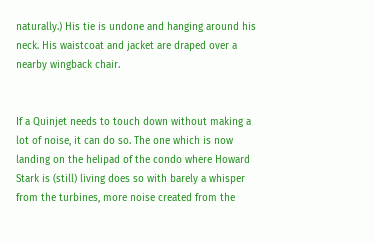naturally.) His tie is undone and hanging around his neck. His waistcoat and jacket are draped over a nearby wingback chair.


If a Quinjet needs to touch down without making a lot of noise, it can do so. The one which is now landing on the helipad of the condo where Howard Stark is (still) living does so with barely a whisper from the turbines, more noise created from the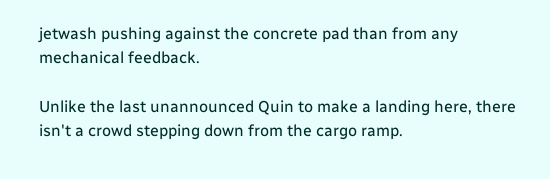jetwash pushing against the concrete pad than from any mechanical feedback.

Unlike the last unannounced Quin to make a landing here, there isn't a crowd stepping down from the cargo ramp.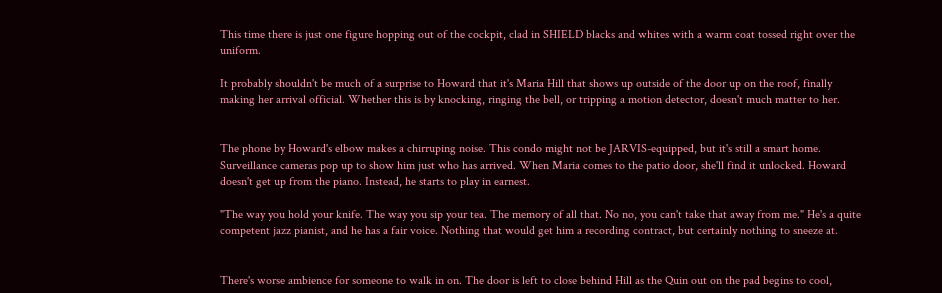This time there is just one figure hopping out of the cockpit, clad in SHIELD blacks and whites with a warm coat tossed right over the uniform.

It probably shouldn't be much of a surprise to Howard that it's Maria Hill that shows up outside of the door up on the roof, finally making her arrival official. Whether this is by knocking, ringing the bell, or tripping a motion detector, doesn't much matter to her.


The phone by Howard's elbow makes a chirruping noise. This condo might not be JARVIS-equipped, but it's still a smart home. Surveillance cameras pop up to show him just who has arrived. When Maria comes to the patio door, she'll find it unlocked. Howard doesn't get up from the piano. Instead, he starts to play in earnest.

"The way you hold your knife. The way you sip your tea. The memory of all that. No no, you can't take that away from me." He's a quite competent jazz pianist, and he has a fair voice. Nothing that would get him a recording contract, but certainly nothing to sneeze at.


There's worse ambience for someone to walk in on. The door is left to close behind Hill as the Quin out on the pad begins to cool,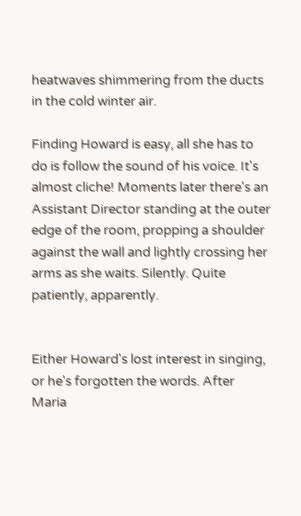heatwaves shimmering from the ducts in the cold winter air.

Finding Howard is easy, all she has to do is follow the sound of his voice. It's almost cliche! Moments later there's an Assistant Director standing at the outer edge of the room, propping a shoulder against the wall and lightly crossing her arms as she waits. Silently. Quite patiently, apparently.


Either Howard's lost interest in singing, or he's forgotten the words. After Maria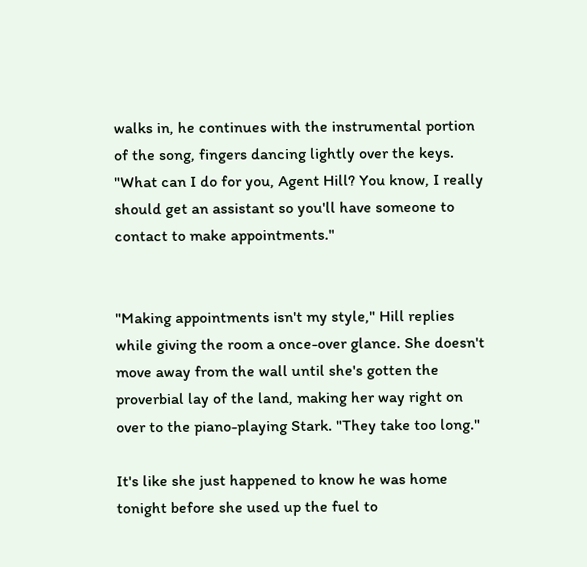walks in, he continues with the instrumental portion of the song, fingers dancing lightly over the keys. "What can I do for you, Agent Hill? You know, I really should get an assistant so you'll have someone to contact to make appointments."


"Making appointments isn't my style," Hill replies while giving the room a once-over glance. She doesn't move away from the wall until she's gotten the proverbial lay of the land, making her way right on over to the piano-playing Stark. "They take too long."

It's like she just happened to know he was home tonight before she used up the fuel to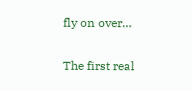fly on over…

The first real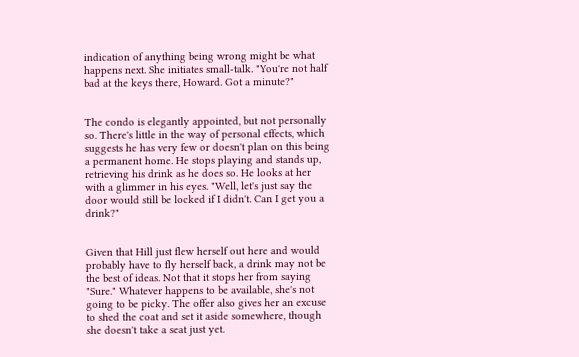indication of anything being wrong might be what happens next. She initiates small-talk. "You're not half bad at the keys there, Howard. Got a minute?"


The condo is elegantly appointed, but not personally so. There's little in the way of personal effects, which suggests he has very few or doesn't plan on this being a permanent home. He stops playing and stands up, retrieving his drink as he does so. He looks at her with a glimmer in his eyes. "Well, let's just say the door would still be locked if I didn't. Can I get you a drink?"


Given that Hill just flew herself out here and would probably have to fly herself back, a drink may not be the best of ideas. Not that it stops her from saying "Sure." Whatever happens to be available, she's not going to be picky. The offer also gives her an excuse to shed the coat and set it aside somewhere, though she doesn't take a seat just yet.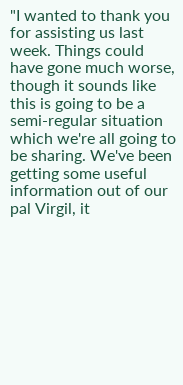"I wanted to thank you for assisting us last week. Things could have gone much worse, though it sounds like this is going to be a semi-regular situation which we're all going to be sharing. We've been getting some useful information out of our pal Virgil, it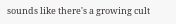sounds like there's a growing cult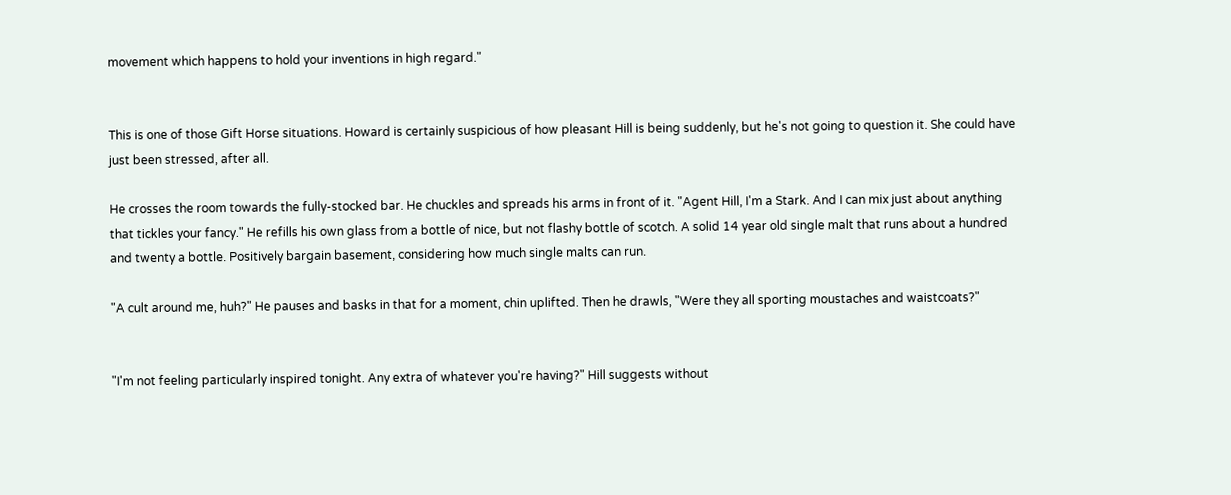movement which happens to hold your inventions in high regard."


This is one of those Gift Horse situations. Howard is certainly suspicious of how pleasant Hill is being suddenly, but he's not going to question it. She could have just been stressed, after all.

He crosses the room towards the fully-stocked bar. He chuckles and spreads his arms in front of it. "Agent Hill, I'm a Stark. And I can mix just about anything that tickles your fancy." He refills his own glass from a bottle of nice, but not flashy bottle of scotch. A solid 14 year old single malt that runs about a hundred and twenty a bottle. Positively bargain basement, considering how much single malts can run.

"A cult around me, huh?" He pauses and basks in that for a moment, chin uplifted. Then he drawls, "Were they all sporting moustaches and waistcoats?"


"I'm not feeling particularly inspired tonight. Any extra of whatever you're having?" Hill suggests without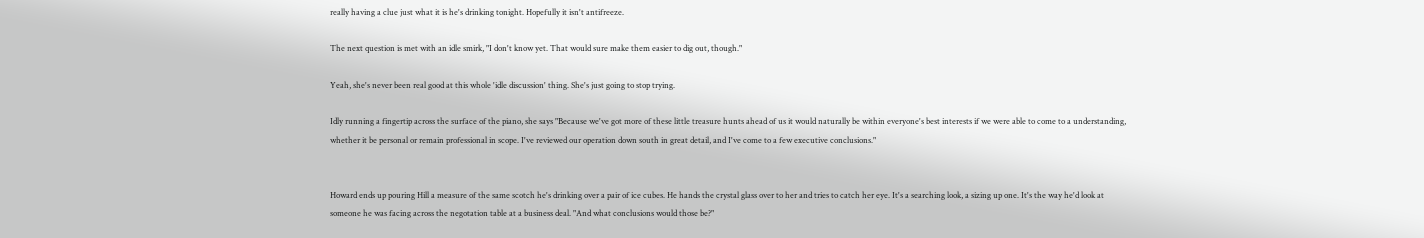really having a clue just what it is he's drinking tonight. Hopefully it isn't antifreeze.

The next question is met with an idle smirk, "I don't know yet. That would sure make them easier to dig out, though."

Yeah, she's never been real good at this whole 'idle discussion' thing. She's just going to stop trying.

Idly running a fingertip across the surface of the piano, she says "Because we've got more of these little treasure hunts ahead of us it would naturally be within everyone's best interests if we were able to come to a understanding, whether it be personal or remain professional in scope. I've reviewed our operation down south in great detail, and I've come to a few executive conclusions."


Howard ends up pouring Hill a measure of the same scotch he's drinking over a pair of ice cubes. He hands the crystal glass over to her and tries to catch her eye. It's a searching look, a sizing up one. It's the way he'd look at someone he was facing across the negotation table at a business deal. "And what conclusions would those be?"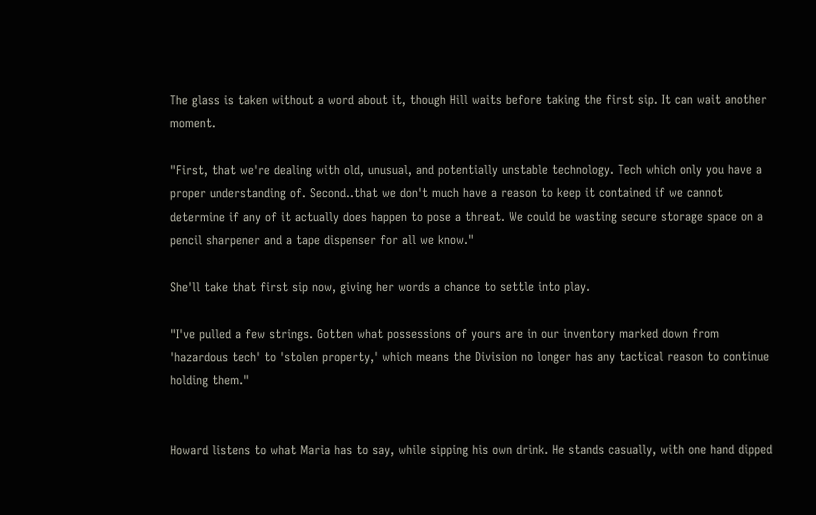The glass is taken without a word about it, though Hill waits before taking the first sip. It can wait another moment.

"First, that we're dealing with old, unusual, and potentially unstable technology. Tech which only you have a proper understanding of. Second..that we don't much have a reason to keep it contained if we cannot determine if any of it actually does happen to pose a threat. We could be wasting secure storage space on a pencil sharpener and a tape dispenser for all we know."

She'll take that first sip now, giving her words a chance to settle into play.

"I've pulled a few strings. Gotten what possessions of yours are in our inventory marked down from 'hazardous tech' to 'stolen property,' which means the Division no longer has any tactical reason to continue holding them."


Howard listens to what Maria has to say, while sipping his own drink. He stands casually, with one hand dipped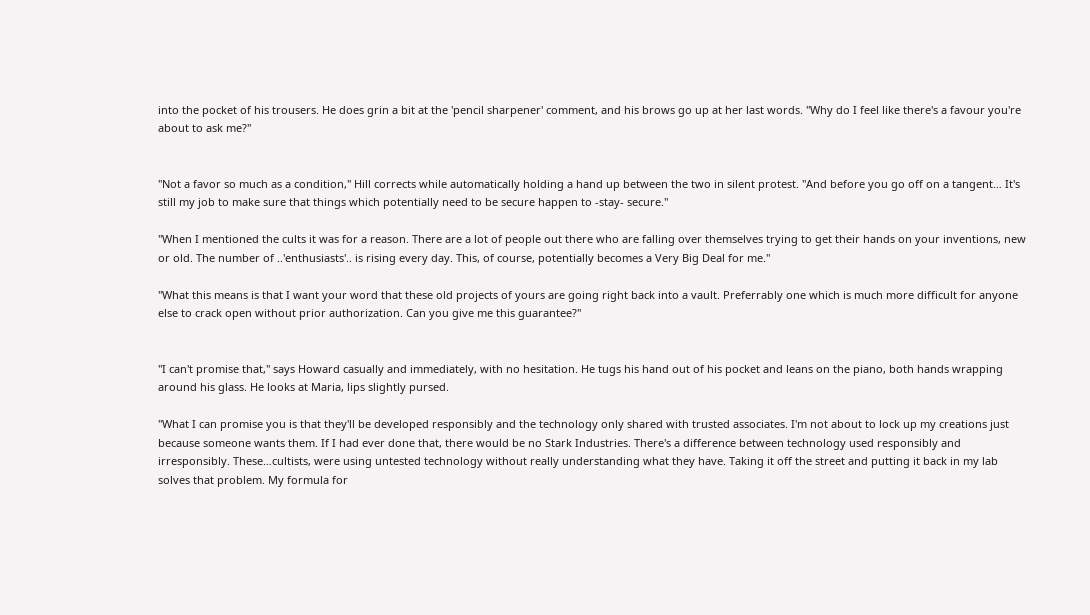into the pocket of his trousers. He does grin a bit at the 'pencil sharpener' comment, and his brows go up at her last words. "Why do I feel like there's a favour you're about to ask me?"


"Not a favor so much as a condition," Hill corrects while automatically holding a hand up between the two in silent protest. "And before you go off on a tangent… It's still my job to make sure that things which potentially need to be secure happen to -stay- secure."

"When I mentioned the cults it was for a reason. There are a lot of people out there who are falling over themselves trying to get their hands on your inventions, new or old. The number of ..'enthusiasts'.. is rising every day. This, of course, potentially becomes a Very Big Deal for me."

"What this means is that I want your word that these old projects of yours are going right back into a vault. Preferrably one which is much more difficult for anyone else to crack open without prior authorization. Can you give me this guarantee?"


"I can't promise that," says Howard casually and immediately, with no hesitation. He tugs his hand out of his pocket and leans on the piano, both hands wrapping around his glass. He looks at Maria, lips slightly pursed.

"What I can promise you is that they'll be developed responsibly and the technology only shared with trusted associates. I'm not about to lock up my creations just because someone wants them. If I had ever done that, there would be no Stark Industries. There's a difference between technology used responsibly and irresponsibly. These…cultists, were using untested technology without really understanding what they have. Taking it off the street and putting it back in my lab solves that problem. My formula for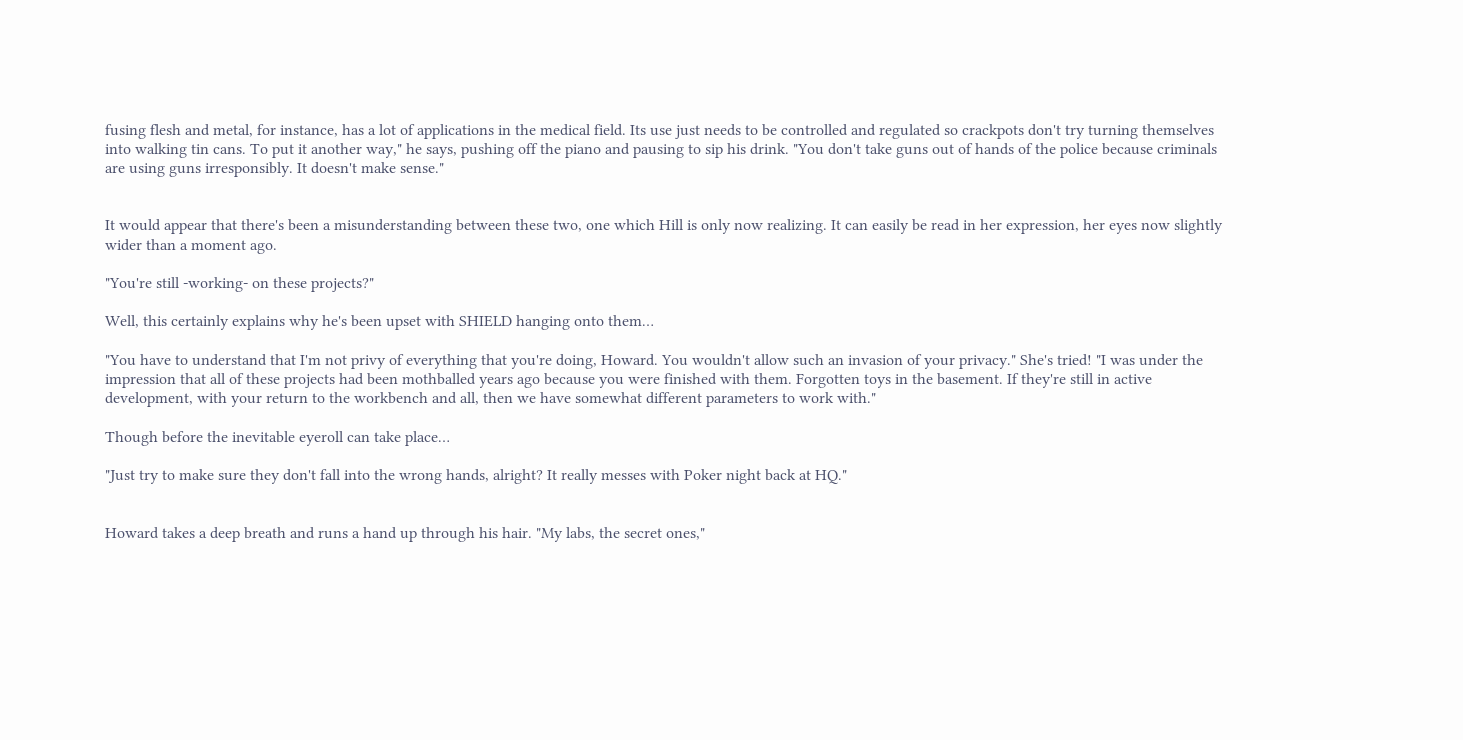fusing flesh and metal, for instance, has a lot of applications in the medical field. Its use just needs to be controlled and regulated so crackpots don't try turning themselves into walking tin cans. To put it another way," he says, pushing off the piano and pausing to sip his drink. "You don't take guns out of hands of the police because criminals are using guns irresponsibly. It doesn't make sense."


It would appear that there's been a misunderstanding between these two, one which Hill is only now realizing. It can easily be read in her expression, her eyes now slightly wider than a moment ago.

"You're still -working- on these projects?"

Well, this certainly explains why he's been upset with SHIELD hanging onto them…

"You have to understand that I'm not privy of everything that you're doing, Howard. You wouldn't allow such an invasion of your privacy." She's tried! "I was under the impression that all of these projects had been mothballed years ago because you were finished with them. Forgotten toys in the basement. If they're still in active development, with your return to the workbench and all, then we have somewhat different parameters to work with."

Though before the inevitable eyeroll can take place…

"Just try to make sure they don't fall into the wrong hands, alright? It really messes with Poker night back at HQ."


Howard takes a deep breath and runs a hand up through his hair. "My labs, the secret ones,"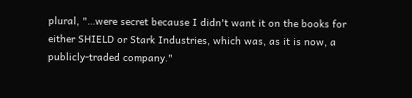plural, "…were secret because I didn't want it on the books for either SHIELD or Stark Industries, which was, as it is now, a publicly-traded company."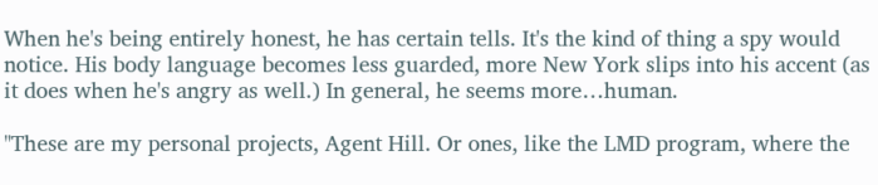When he's being entirely honest, he has certain tells. It's the kind of thing a spy would notice. His body language becomes less guarded, more New York slips into his accent (as it does when he's angry as well.) In general, he seems more…human.

"These are my personal projects, Agent Hill. Or ones, like the LMD program, where the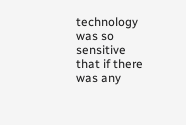technology was so sensitive that if there was any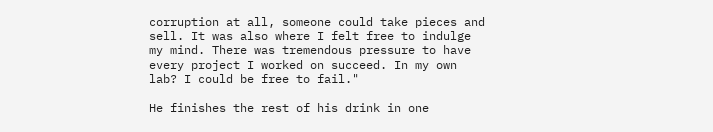corruption at all, someone could take pieces and sell. It was also where I felt free to indulge my mind. There was tremendous pressure to have every project I worked on succeed. In my own lab? I could be free to fail."

He finishes the rest of his drink in one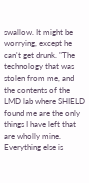swallow. It might be worrying, except he can't get drunk. "The technology that was stolen from me, and the contents of the LMD lab where SHIELD found me are the only things I have left that are wholly mine. Everything else is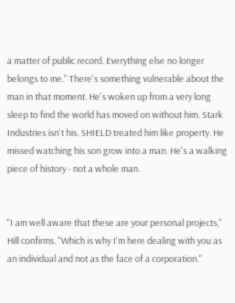a matter of public record. Everything else no longer belongs to me." There's something vulnerable about the man in that moment. He's woken up from a very long sleep to find the world has moved on without him. Stark Industries isn't his. SHIELD treated him like property. He missed watching his son grow into a man. He's a walking piece of history - not a whole man.


"I am well aware that these are your personal projects," Hill confirms. "Which is why I'm here dealing with you as an individual and not as the face of a corporation."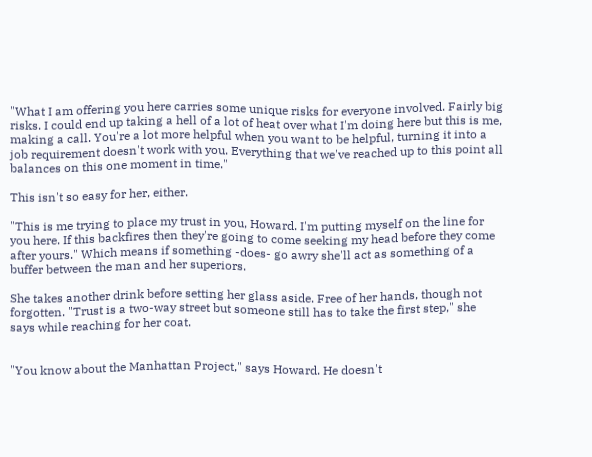"What I am offering you here carries some unique risks for everyone involved. Fairly big risks. I could end up taking a hell of a lot of heat over what I'm doing here but this is me, making a call. You're a lot more helpful when you want to be helpful, turning it into a job requirement doesn't work with you. Everything that we've reached up to this point all balances on this one moment in time."

This isn't so easy for her, either.

"This is me trying to place my trust in you, Howard. I'm putting myself on the line for you here. If this backfires then they're going to come seeking my head before they come after yours." Which means if something -does- go awry she'll act as something of a buffer between the man and her superiors.

She takes another drink before setting her glass aside. Free of her hands, though not forgotten. "Trust is a two-way street but someone still has to take the first step," she says while reaching for her coat.


"You know about the Manhattan Project," says Howard. He doesn't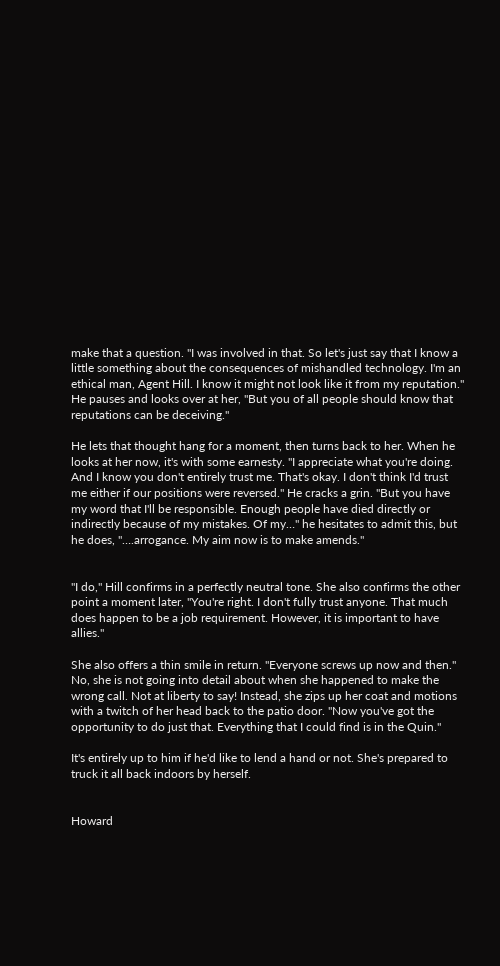make that a question. "I was involved in that. So let's just say that I know a little something about the consequences of mishandled technology. I'm an ethical man, Agent Hill. I know it might not look like it from my reputation." He pauses and looks over at her, "But you of all people should know that reputations can be deceiving."

He lets that thought hang for a moment, then turns back to her. When he looks at her now, it's with some earnesty. "I appreciate what you're doing. And I know you don't entirely trust me. That's okay. I don't think I'd trust me either if our positions were reversed." He cracks a grin. "But you have my word that I'll be responsible. Enough people have died directly or indirectly because of my mistakes. Of my…" he hesitates to admit this, but he does, "….arrogance. My aim now is to make amends."


"I do," Hill confirms in a perfectly neutral tone. She also confirms the other point a moment later, "You're right. I don't fully trust anyone. That much does happen to be a job requirement. However, it is important to have allies."

She also offers a thin smile in return. "Everyone screws up now and then." No, she is not going into detail about when she happened to make the wrong call. Not at liberty to say! Instead, she zips up her coat and motions with a twitch of her head back to the patio door. "Now you've got the opportunity to do just that. Everything that I could find is in the Quin."

It's entirely up to him if he'd like to lend a hand or not. She's prepared to truck it all back indoors by herself.


Howard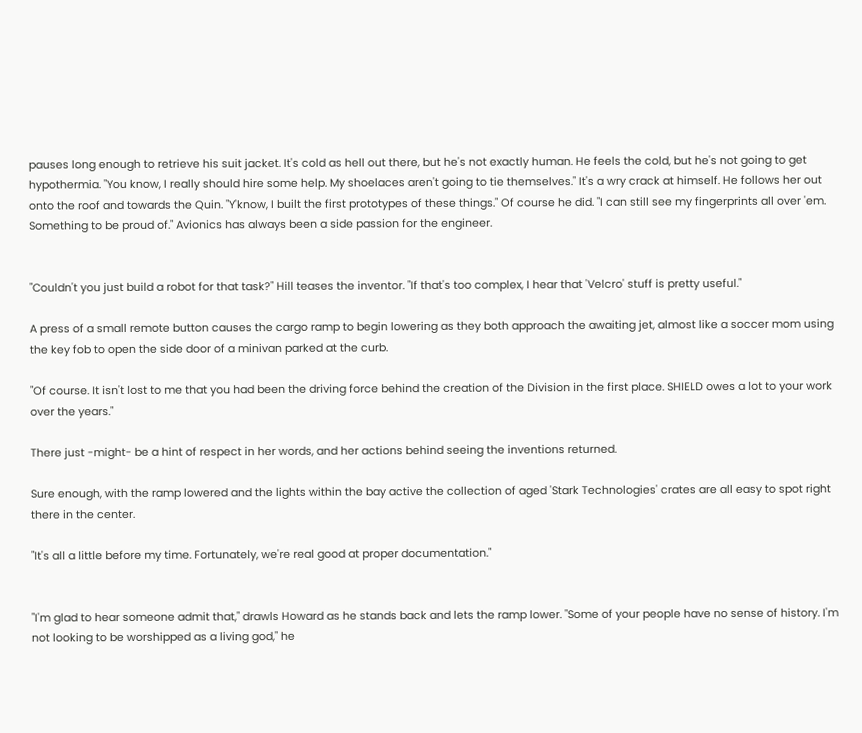pauses long enough to retrieve his suit jacket. It's cold as hell out there, but he's not exactly human. He feels the cold, but he's not going to get hypothermia. "You know, I really should hire some help. My shoelaces aren't going to tie themselves." It's a wry crack at himself. He follows her out onto the roof and towards the Quin. "Y'know, I built the first prototypes of these things." Of course he did. "I can still see my fingerprints all over 'em. Something to be proud of." Avionics has always been a side passion for the engineer.


"Couldn't you just build a robot for that task?" Hill teases the inventor. "If that's too complex, I hear that 'Velcro' stuff is pretty useful."

A press of a small remote button causes the cargo ramp to begin lowering as they both approach the awaiting jet, almost like a soccer mom using the key fob to open the side door of a minivan parked at the curb.

"Of course. It isn't lost to me that you had been the driving force behind the creation of the Division in the first place. SHIELD owes a lot to your work over the years."

There just -might- be a hint of respect in her words, and her actions behind seeing the inventions returned.

Sure enough, with the ramp lowered and the lights within the bay active the collection of aged 'Stark Technologies' crates are all easy to spot right there in the center.

"It's all a little before my time. Fortunately, we're real good at proper documentation."


"I'm glad to hear someone admit that," drawls Howard as he stands back and lets the ramp lower. "Some of your people have no sense of history. I'm not looking to be worshipped as a living god," he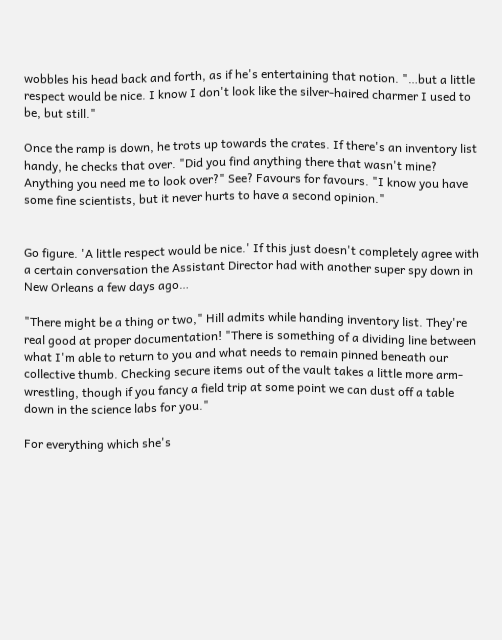wobbles his head back and forth, as if he's entertaining that notion. "…but a little respect would be nice. I know I don't look like the silver-haired charmer I used to be, but still."

Once the ramp is down, he trots up towards the crates. If there's an inventory list handy, he checks that over. "Did you find anything there that wasn't mine? Anything you need me to look over?" See? Favours for favours. "I know you have some fine scientists, but it never hurts to have a second opinion."


Go figure. 'A little respect would be nice.' If this just doesn't completely agree with a certain conversation the Assistant Director had with another super spy down in New Orleans a few days ago…

"There might be a thing or two," Hill admits while handing inventory list. They're real good at proper documentation! "There is something of a dividing line between what I'm able to return to you and what needs to remain pinned beneath our collective thumb. Checking secure items out of the vault takes a little more arm-wrestling, though if you fancy a field trip at some point we can dust off a table down in the science labs for you."

For everything which she's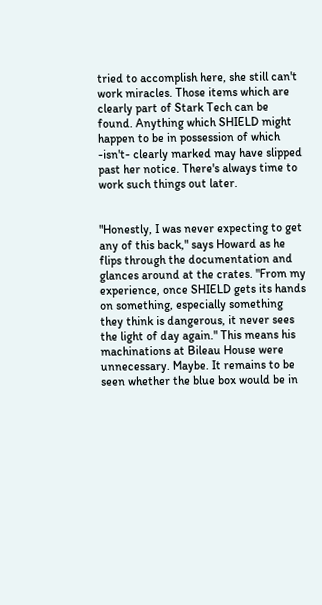tried to accomplish here, she still can't work miracles. Those items which are clearly part of Stark Tech can be found. Anything which SHIELD might happen to be in possession of which -isn't- clearly marked may have slipped past her notice. There's always time to work such things out later.


"Honestly, I was never expecting to get any of this back," says Howard as he flips through the documentation and glances around at the crates. "From my experience, once SHIELD gets its hands on something, especially something they think is dangerous, it never sees the light of day again." This means his machinations at Bileau House were unnecessary. Maybe. It remains to be seen whether the blue box would be in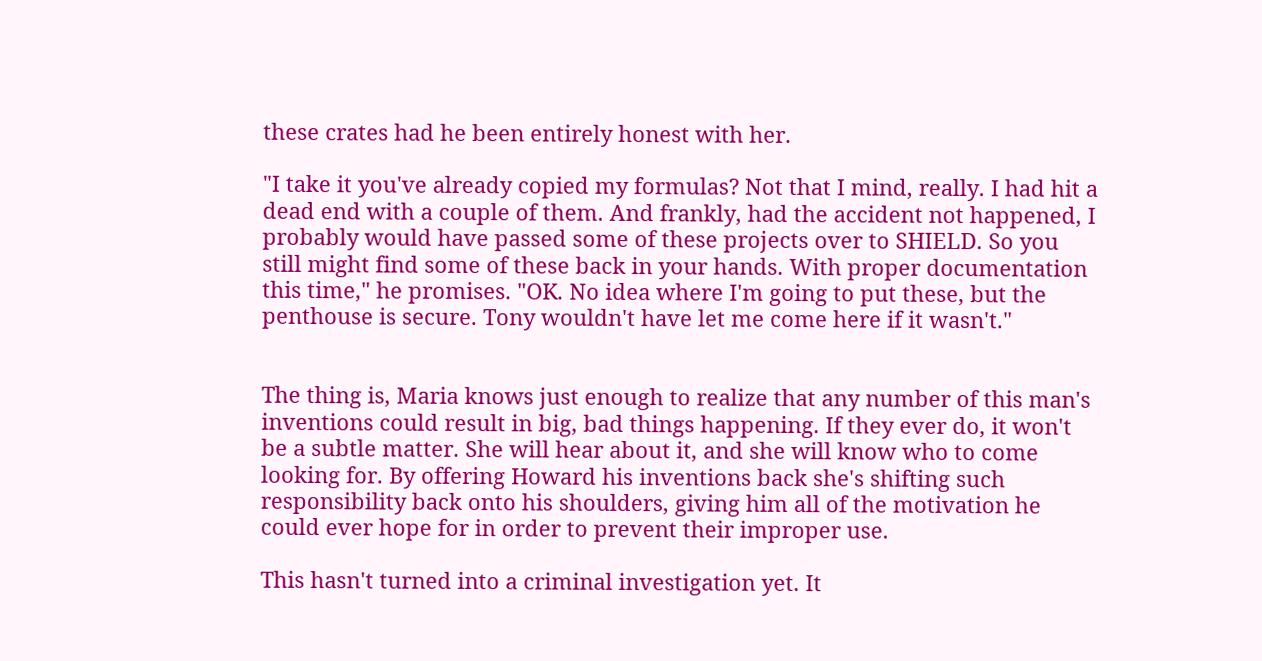these crates had he been entirely honest with her.

"I take it you've already copied my formulas? Not that I mind, really. I had hit a dead end with a couple of them. And frankly, had the accident not happened, I probably would have passed some of these projects over to SHIELD. So you still might find some of these back in your hands. With proper documentation this time," he promises. "OK. No idea where I'm going to put these, but the penthouse is secure. Tony wouldn't have let me come here if it wasn't."


The thing is, Maria knows just enough to realize that any number of this man's inventions could result in big, bad things happening. If they ever do, it won't be a subtle matter. She will hear about it, and she will know who to come looking for. By offering Howard his inventions back she's shifting such responsibility back onto his shoulders, giving him all of the motivation he could ever hope for in order to prevent their improper use.

This hasn't turned into a criminal investigation yet. It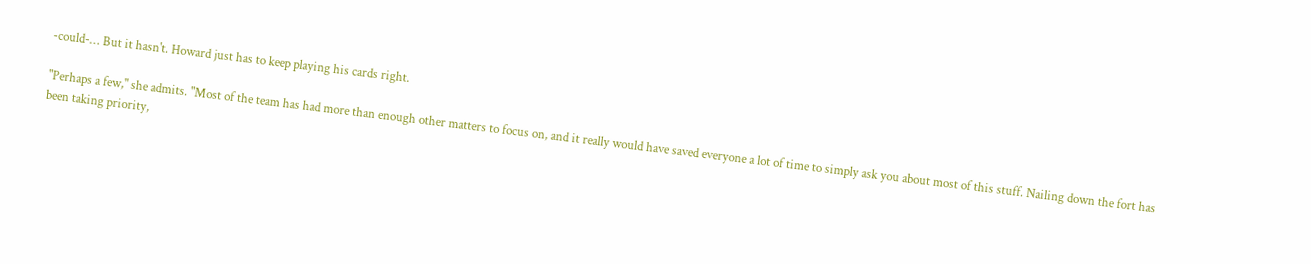-could-… But it hasn't. Howard just has to keep playing his cards right.

"Perhaps a few," she admits. "Most of the team has had more than enough other matters to focus on, and it really would have saved everyone a lot of time to simply ask you about most of this stuff. Nailing down the fort has been taking priority,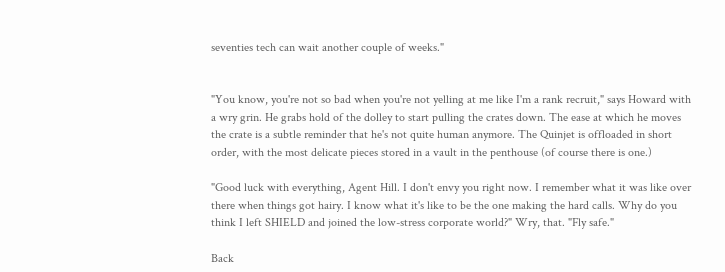seventies tech can wait another couple of weeks."


"You know, you're not so bad when you're not yelling at me like I'm a rank recruit," says Howard with a wry grin. He grabs hold of the dolley to start pulling the crates down. The ease at which he moves the crate is a subtle reminder that he's not quite human anymore. The Quinjet is offloaded in short order, with the most delicate pieces stored in a vault in the penthouse (of course there is one.)

"Good luck with everything, Agent Hill. I don't envy you right now. I remember what it was like over there when things got hairy. I know what it's like to be the one making the hard calls. Why do you think I left SHIELD and joined the low-stress corporate world?" Wry, that. "Fly safe."

Back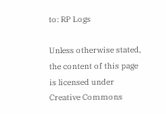to: RP Logs

Unless otherwise stated, the content of this page is licensed under Creative Commons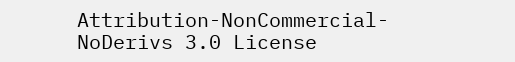Attribution-NonCommercial-NoDerivs 3.0 License